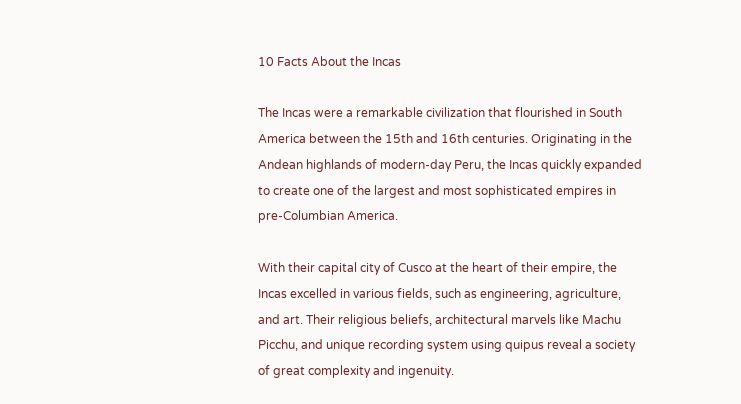10 Facts About the Incas

The Incas were a remarkable civilization that flourished in South America between the 15th and 16th centuries. Originating in the Andean highlands of modern-day Peru, the Incas quickly expanded to create one of the largest and most sophisticated empires in pre-Columbian America.

With their capital city of Cusco at the heart of their empire, the Incas excelled in various fields, such as engineering, agriculture, and art. Their religious beliefs, architectural marvels like Machu Picchu, and unique recording system using quipus reveal a society of great complexity and ingenuity.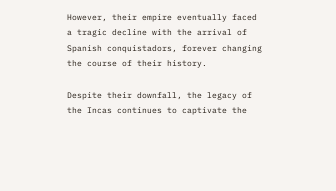However, their empire eventually faced a tragic decline with the arrival of Spanish conquistadors, forever changing the course of their history.

Despite their downfall, the legacy of the Incas continues to captivate the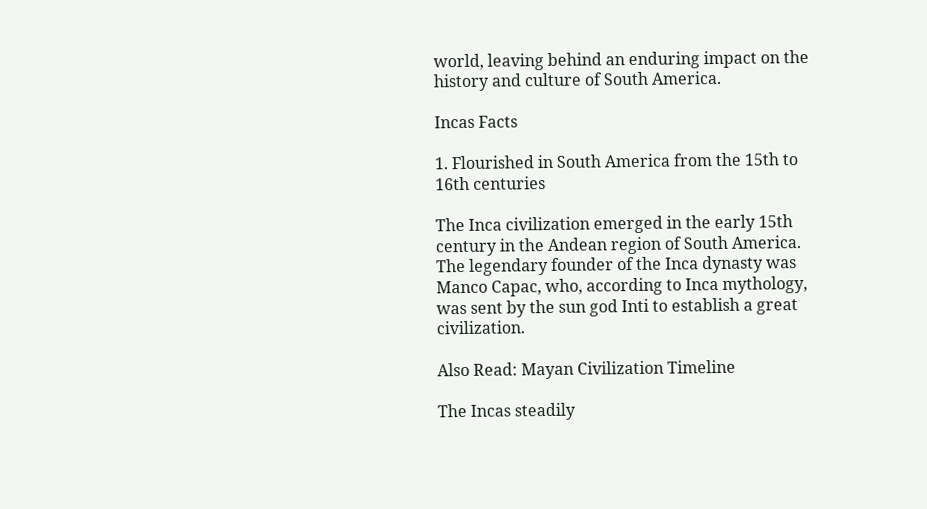world, leaving behind an enduring impact on the history and culture of South America.

Incas Facts

1. Flourished in South America from the 15th to 16th centuries

The Inca civilization emerged in the early 15th century in the Andean region of South America. The legendary founder of the Inca dynasty was Manco Capac, who, according to Inca mythology, was sent by the sun god Inti to establish a great civilization.

Also Read: Mayan Civilization Timeline

The Incas steadily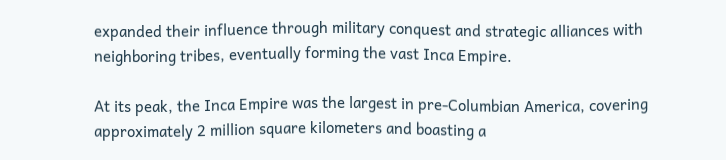expanded their influence through military conquest and strategic alliances with neighboring tribes, eventually forming the vast Inca Empire.

At its peak, the Inca Empire was the largest in pre-Columbian America, covering approximately 2 million square kilometers and boasting a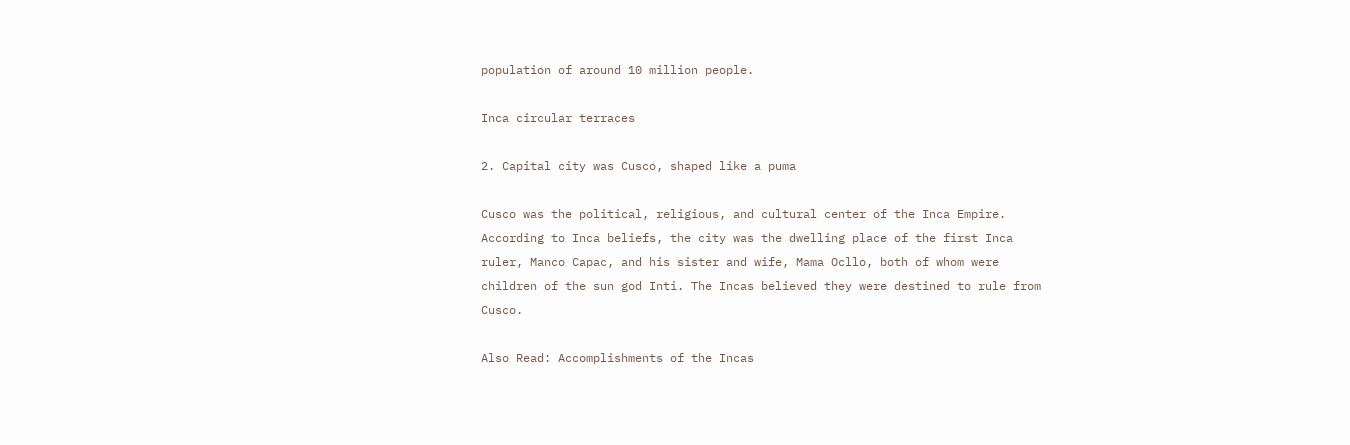population of around 10 million people.

Inca circular terraces

2. Capital city was Cusco, shaped like a puma

Cusco was the political, religious, and cultural center of the Inca Empire. According to Inca beliefs, the city was the dwelling place of the first Inca ruler, Manco Capac, and his sister and wife, Mama Ocllo, both of whom were children of the sun god Inti. The Incas believed they were destined to rule from Cusco.

Also Read: Accomplishments of the Incas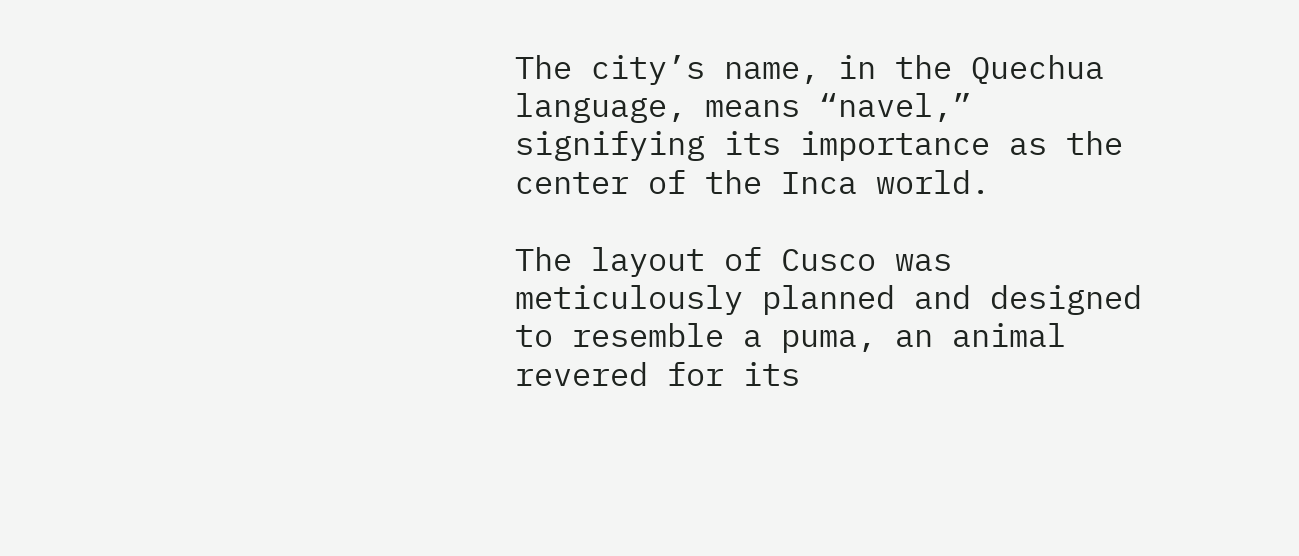The city’s name, in the Quechua language, means “navel,” signifying its importance as the center of the Inca world.

The layout of Cusco was meticulously planned and designed to resemble a puma, an animal revered for its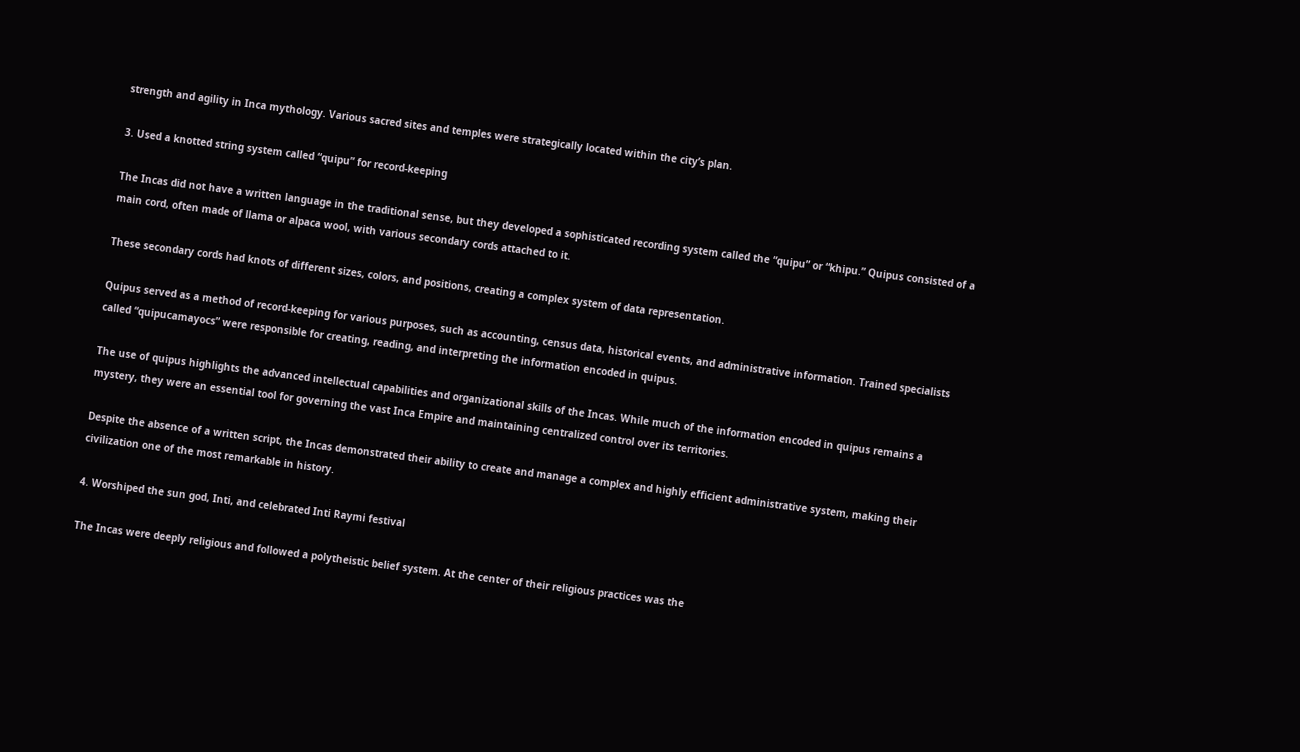strength and agility in Inca mythology. Various sacred sites and temples were strategically located within the city’s plan.

3. Used a knotted string system called “quipu” for record-keeping

The Incas did not have a written language in the traditional sense, but they developed a sophisticated recording system called the “quipu” or “khipu.” Quipus consisted of a main cord, often made of llama or alpaca wool, with various secondary cords attached to it.

These secondary cords had knots of different sizes, colors, and positions, creating a complex system of data representation.

Quipus served as a method of record-keeping for various purposes, such as accounting, census data, historical events, and administrative information. Trained specialists called “quipucamayocs” were responsible for creating, reading, and interpreting the information encoded in quipus.

The use of quipus highlights the advanced intellectual capabilities and organizational skills of the Incas. While much of the information encoded in quipus remains a mystery, they were an essential tool for governing the vast Inca Empire and maintaining centralized control over its territories.

Despite the absence of a written script, the Incas demonstrated their ability to create and manage a complex and highly efficient administrative system, making their civilization one of the most remarkable in history.

4. Worshiped the sun god, Inti, and celebrated Inti Raymi festival

The Incas were deeply religious and followed a polytheistic belief system. At the center of their religious practices was the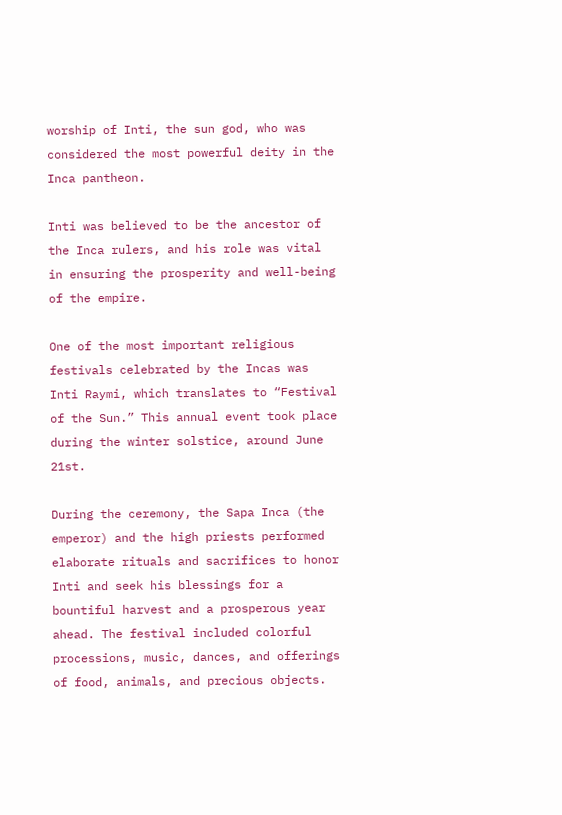worship of Inti, the sun god, who was considered the most powerful deity in the Inca pantheon.

Inti was believed to be the ancestor of the Inca rulers, and his role was vital in ensuring the prosperity and well-being of the empire.

One of the most important religious festivals celebrated by the Incas was Inti Raymi, which translates to “Festival of the Sun.” This annual event took place during the winter solstice, around June 21st.

During the ceremony, the Sapa Inca (the emperor) and the high priests performed elaborate rituals and sacrifices to honor Inti and seek his blessings for a bountiful harvest and a prosperous year ahead. The festival included colorful processions, music, dances, and offerings of food, animals, and precious objects.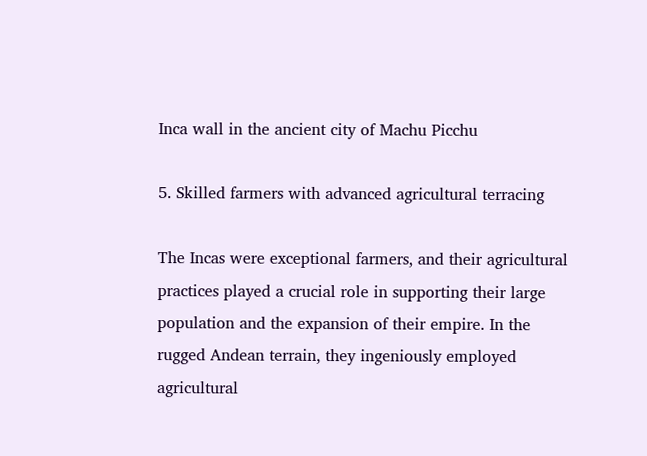Inca wall in the ancient city of Machu Picchu

5. Skilled farmers with advanced agricultural terracing

The Incas were exceptional farmers, and their agricultural practices played a crucial role in supporting their large population and the expansion of their empire. In the rugged Andean terrain, they ingeniously employed agricultural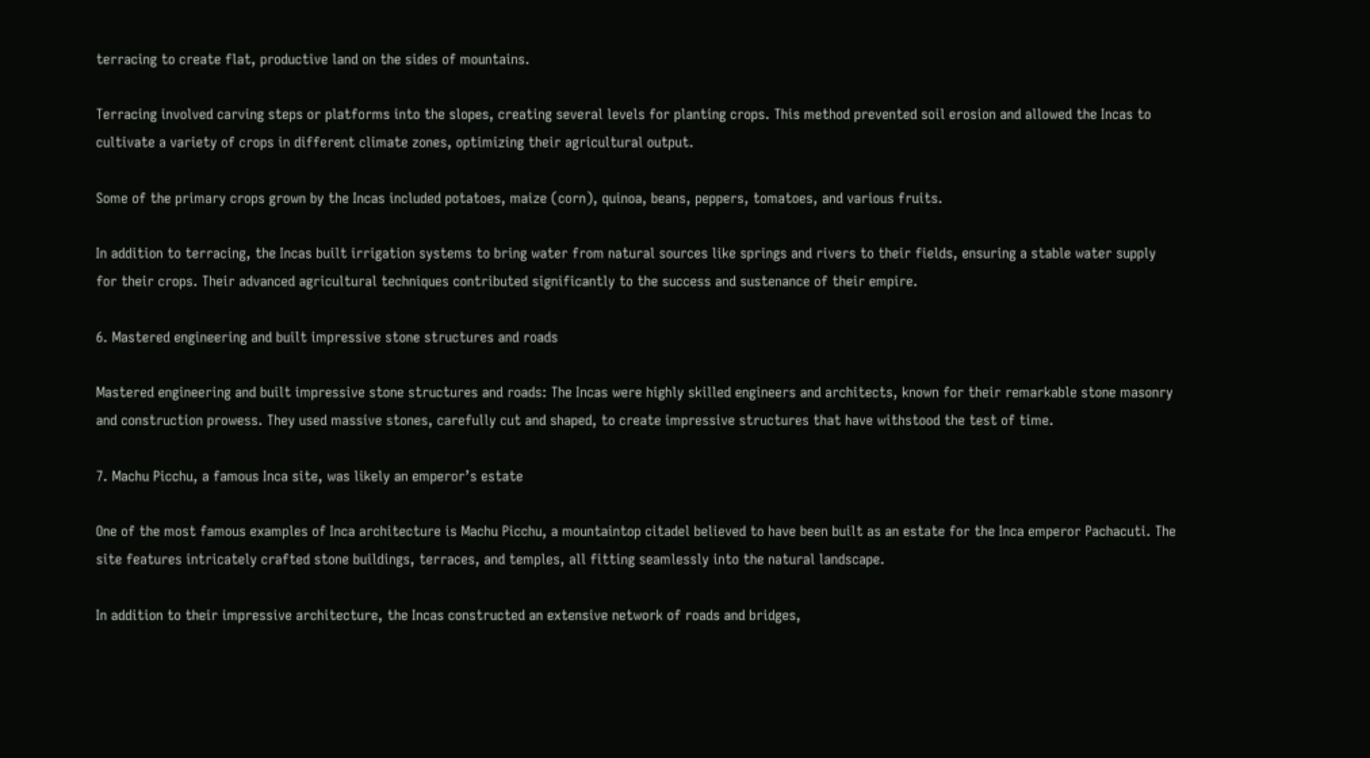terracing to create flat, productive land on the sides of mountains.

Terracing involved carving steps or platforms into the slopes, creating several levels for planting crops. This method prevented soil erosion and allowed the Incas to cultivate a variety of crops in different climate zones, optimizing their agricultural output.

Some of the primary crops grown by the Incas included potatoes, maize (corn), quinoa, beans, peppers, tomatoes, and various fruits.

In addition to terracing, the Incas built irrigation systems to bring water from natural sources like springs and rivers to their fields, ensuring a stable water supply for their crops. Their advanced agricultural techniques contributed significantly to the success and sustenance of their empire.

6. Mastered engineering and built impressive stone structures and roads

Mastered engineering and built impressive stone structures and roads: The Incas were highly skilled engineers and architects, known for their remarkable stone masonry and construction prowess. They used massive stones, carefully cut and shaped, to create impressive structures that have withstood the test of time.

7. Machu Picchu, a famous Inca site, was likely an emperor’s estate

One of the most famous examples of Inca architecture is Machu Picchu, a mountaintop citadel believed to have been built as an estate for the Inca emperor Pachacuti. The site features intricately crafted stone buildings, terraces, and temples, all fitting seamlessly into the natural landscape.

In addition to their impressive architecture, the Incas constructed an extensive network of roads and bridges,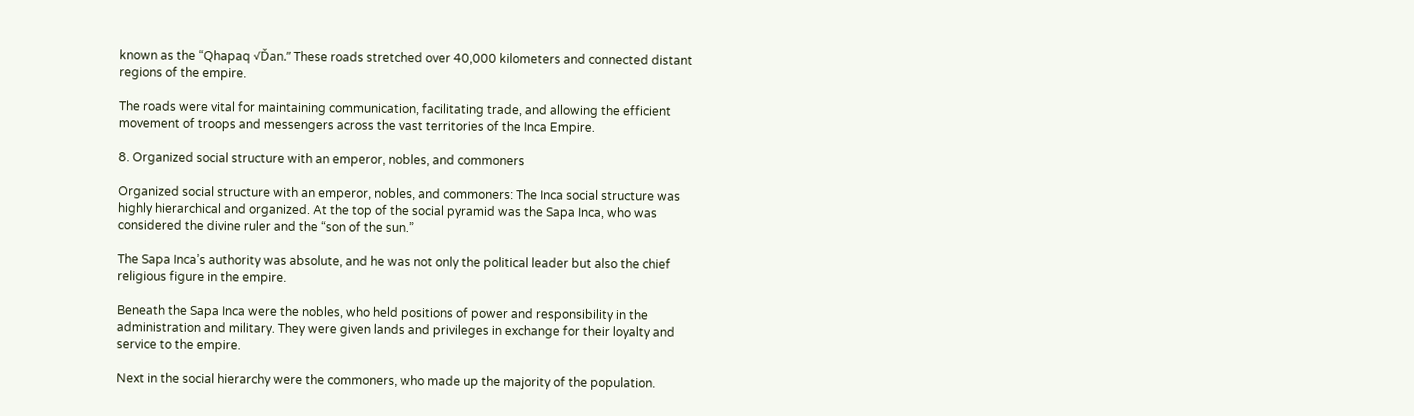known as the “Qhapaq √Ďan.” These roads stretched over 40,000 kilometers and connected distant regions of the empire.

The roads were vital for maintaining communication, facilitating trade, and allowing the efficient movement of troops and messengers across the vast territories of the Inca Empire.

8. Organized social structure with an emperor, nobles, and commoners

Organized social structure with an emperor, nobles, and commoners: The Inca social structure was highly hierarchical and organized. At the top of the social pyramid was the Sapa Inca, who was considered the divine ruler and the “son of the sun.”

The Sapa Inca’s authority was absolute, and he was not only the political leader but also the chief religious figure in the empire.

Beneath the Sapa Inca were the nobles, who held positions of power and responsibility in the administration and military. They were given lands and privileges in exchange for their loyalty and service to the empire.

Next in the social hierarchy were the commoners, who made up the majority of the population.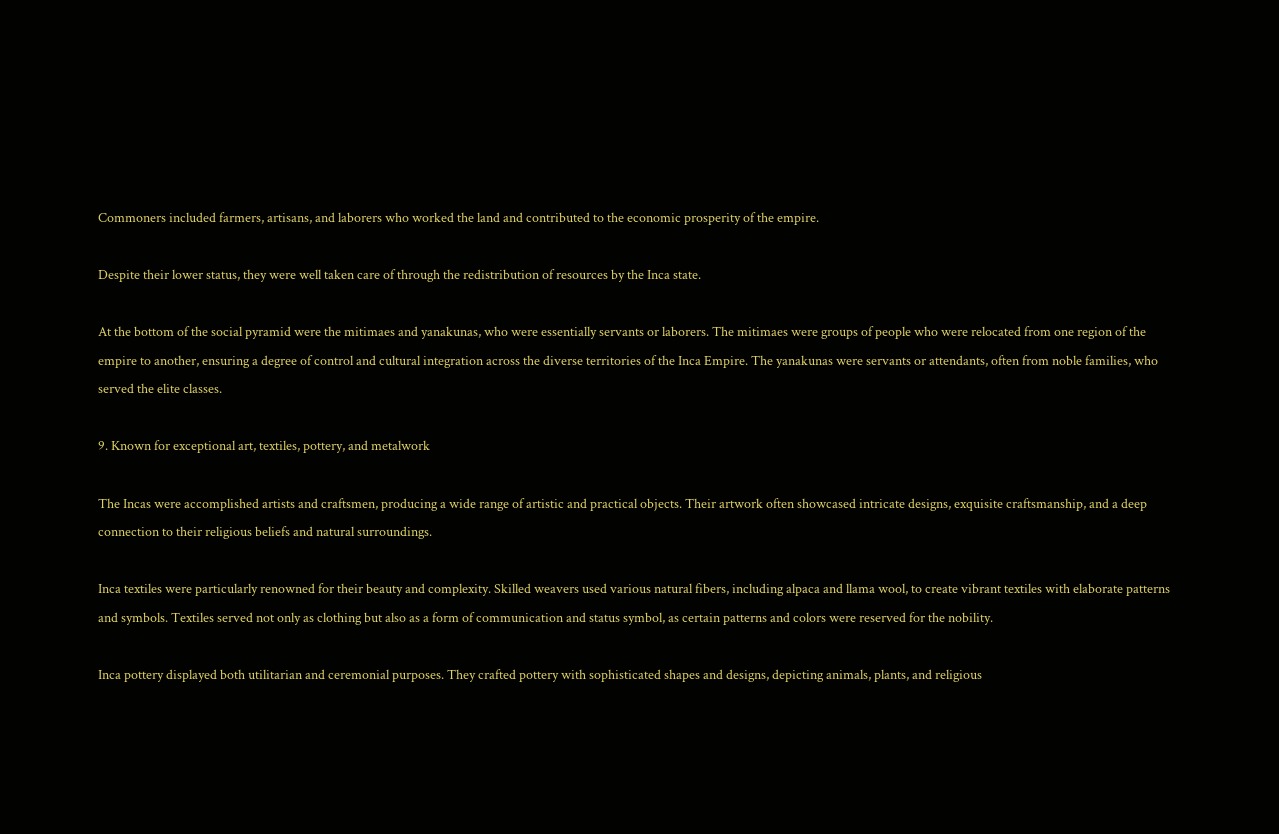Commoners included farmers, artisans, and laborers who worked the land and contributed to the economic prosperity of the empire.

Despite their lower status, they were well taken care of through the redistribution of resources by the Inca state.

At the bottom of the social pyramid were the mitimaes and yanakunas, who were essentially servants or laborers. The mitimaes were groups of people who were relocated from one region of the empire to another, ensuring a degree of control and cultural integration across the diverse territories of the Inca Empire. The yanakunas were servants or attendants, often from noble families, who served the elite classes.

9. Known for exceptional art, textiles, pottery, and metalwork

The Incas were accomplished artists and craftsmen, producing a wide range of artistic and practical objects. Their artwork often showcased intricate designs, exquisite craftsmanship, and a deep connection to their religious beliefs and natural surroundings.

Inca textiles were particularly renowned for their beauty and complexity. Skilled weavers used various natural fibers, including alpaca and llama wool, to create vibrant textiles with elaborate patterns and symbols. Textiles served not only as clothing but also as a form of communication and status symbol, as certain patterns and colors were reserved for the nobility.

Inca pottery displayed both utilitarian and ceremonial purposes. They crafted pottery with sophisticated shapes and designs, depicting animals, plants, and religious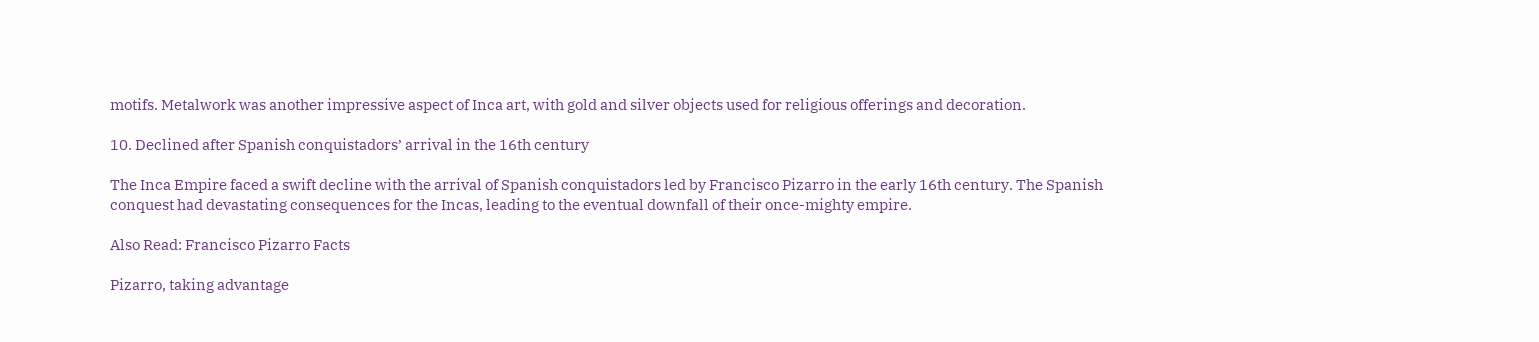motifs. Metalwork was another impressive aspect of Inca art, with gold and silver objects used for religious offerings and decoration.

10. Declined after Spanish conquistadors’ arrival in the 16th century

The Inca Empire faced a swift decline with the arrival of Spanish conquistadors led by Francisco Pizarro in the early 16th century. The Spanish conquest had devastating consequences for the Incas, leading to the eventual downfall of their once-mighty empire.

Also Read: Francisco Pizarro Facts

Pizarro, taking advantage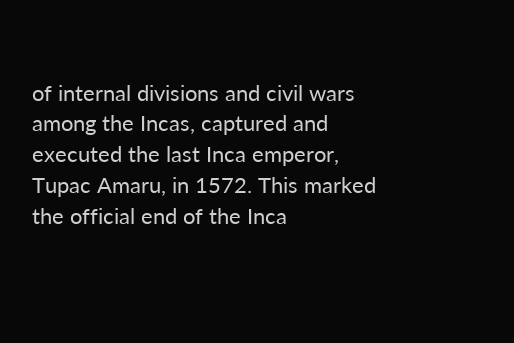of internal divisions and civil wars among the Incas, captured and executed the last Inca emperor, Tupac Amaru, in 1572. This marked the official end of the Inca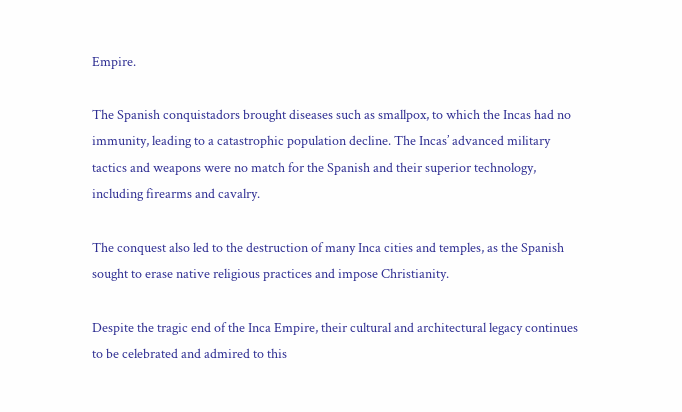Empire.

The Spanish conquistadors brought diseases such as smallpox, to which the Incas had no immunity, leading to a catastrophic population decline. The Incas’ advanced military tactics and weapons were no match for the Spanish and their superior technology, including firearms and cavalry.

The conquest also led to the destruction of many Inca cities and temples, as the Spanish sought to erase native religious practices and impose Christianity.

Despite the tragic end of the Inca Empire, their cultural and architectural legacy continues to be celebrated and admired to this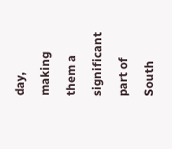day, making them a significant part of South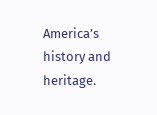America’s history and heritage.